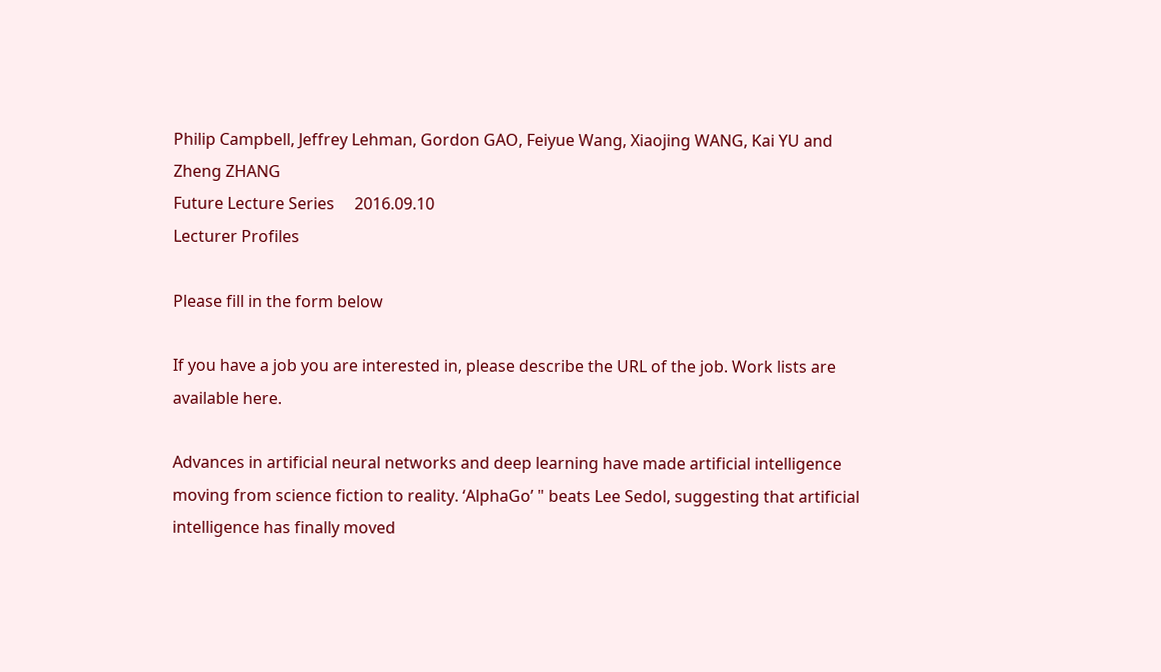Philip Campbell, Jeffrey Lehman, Gordon GAO, Feiyue Wang, Xiaojing WANG, Kai YU and Zheng ZHANG
Future Lecture Series     2016.09.10
Lecturer Profiles

Please fill in the form below

If you have a job you are interested in, please describe the URL of the job. Work lists are available here.

Advances in artificial neural networks and deep learning have made artificial intelligence moving from science fiction to reality. ‘AlphaGo’ " beats Lee Sedol, suggesting that artificial intelligence has finally moved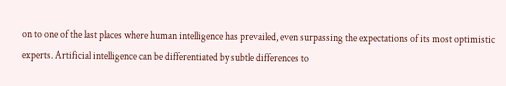on to one of the last places where human intelligence has prevailed, even surpassing the expectations of its most optimistic experts. Artificial intelligence can be differentiated by subtle differences to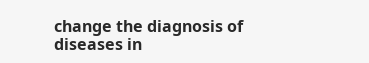change the diagnosis of diseases in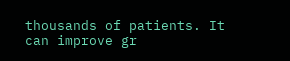thousands of patients. It can improve gr